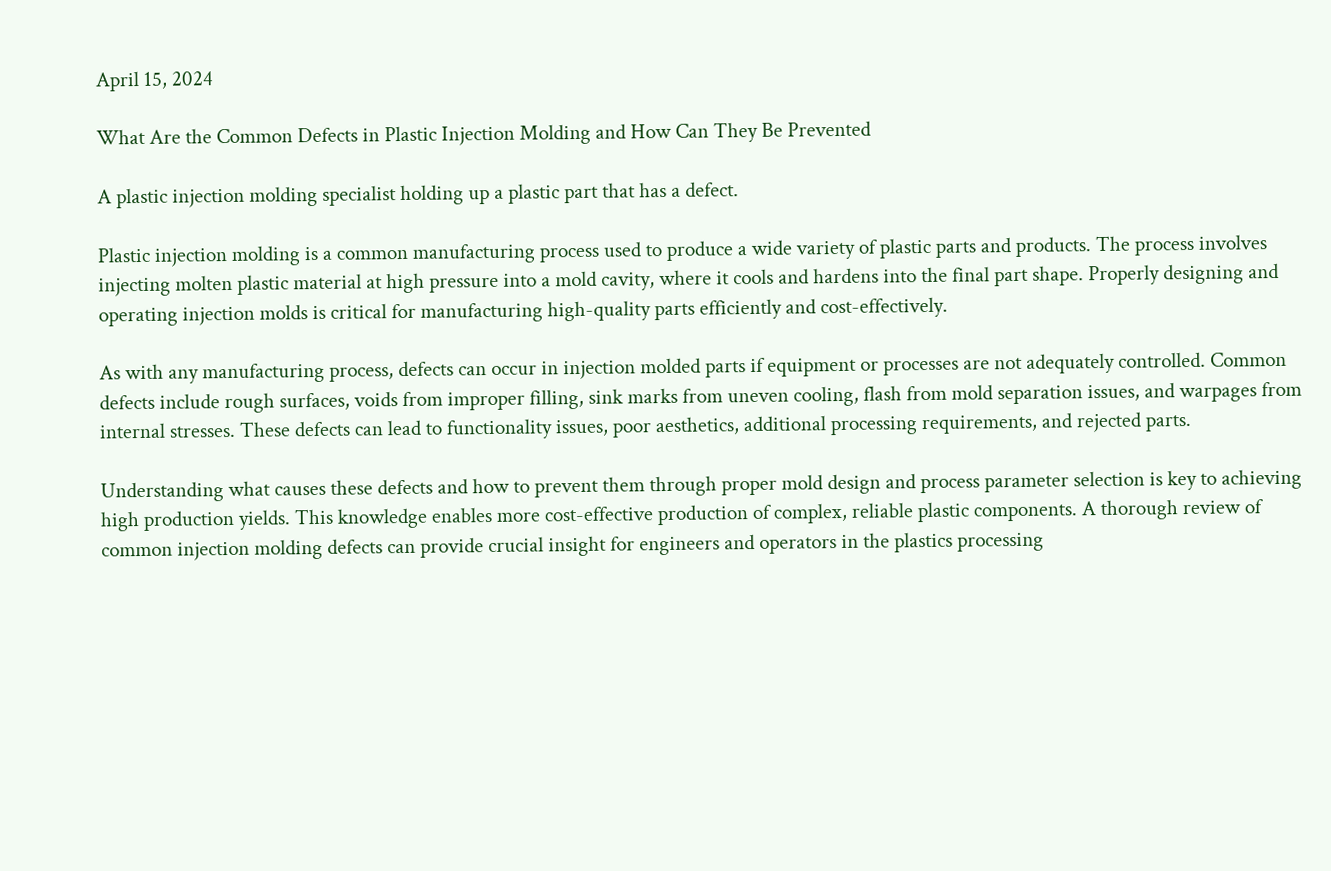April 15, 2024

What Are the Common Defects in Plastic Injection Molding and How Can They Be Prevented

A plastic injection molding specialist holding up a plastic part that has a defect.

Plastic injection molding is a common manufacturing process used to produce a wide variety of plastic parts and products. The process involves injecting molten plastic material at high pressure into a mold cavity, where it cools and hardens into the final part shape. Properly designing and operating injection molds is critical for manufacturing high-quality parts efficiently and cost-effectively.

As with any manufacturing process, defects can occur in injection molded parts if equipment or processes are not adequately controlled. Common defects include rough surfaces, voids from improper filling, sink marks from uneven cooling, flash from mold separation issues, and warpages from internal stresses. These defects can lead to functionality issues, poor aesthetics, additional processing requirements, and rejected parts.

Understanding what causes these defects and how to prevent them through proper mold design and process parameter selection is key to achieving high production yields. This knowledge enables more cost-effective production of complex, reliable plastic components. A thorough review of common injection molding defects can provide crucial insight for engineers and operators in the plastics processing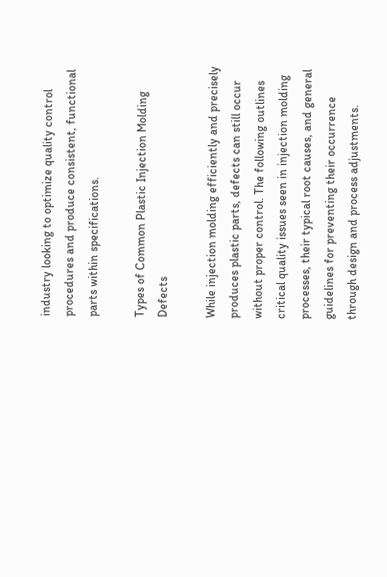industry looking to optimize quality control procedures and produce consistent, functional parts within specifications.

Types of Common Plastic Injection Molding Defects

While injection molding efficiently and precisely produces plastic parts, defects can still occur without proper control. The following outlines critical quality issues seen in injection molding processes, their typical root causes, and general guidelines for preventing their occurrence through design and process adjustments.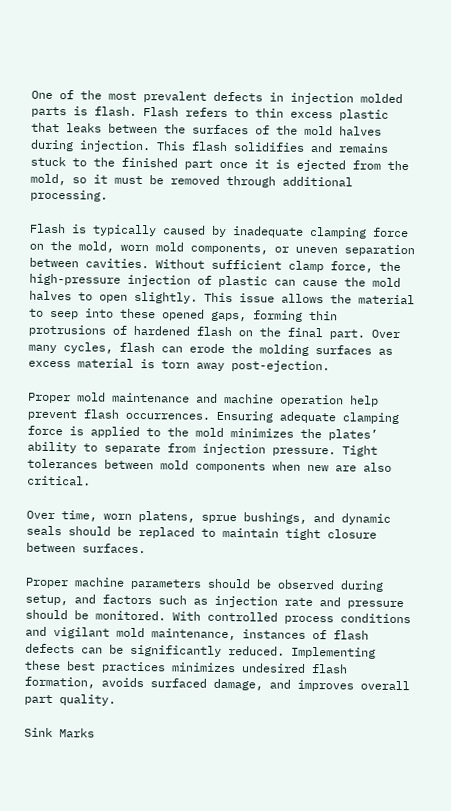One of the most prevalent defects in injection molded parts is flash. Flash refers to thin excess plastic that leaks between the surfaces of the mold halves during injection. This flash solidifies and remains stuck to the finished part once it is ejected from the mold, so it must be removed through additional processing.

Flash is typically caused by inadequate clamping force on the mold, worn mold components, or uneven separation between cavities. Without sufficient clamp force, the high-pressure injection of plastic can cause the mold halves to open slightly. This issue allows the material to seep into these opened gaps, forming thin protrusions of hardened flash on the final part. Over many cycles, flash can erode the molding surfaces as excess material is torn away post-ejection.

Proper mold maintenance and machine operation help prevent flash occurrences. Ensuring adequate clamping force is applied to the mold minimizes the plates’ ability to separate from injection pressure. Tight tolerances between mold components when new are also critical.

Over time, worn platens, sprue bushings, and dynamic seals should be replaced to maintain tight closure between surfaces.

Proper machine parameters should be observed during setup, and factors such as injection rate and pressure should be monitored. With controlled process conditions and vigilant mold maintenance, instances of flash defects can be significantly reduced. Implementing these best practices minimizes undesired flash formation, avoids surfaced damage, and improves overall part quality.

Sink Marks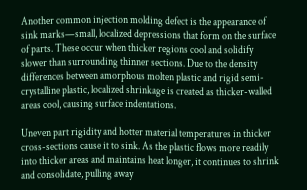Another common injection molding defect is the appearance of sink marks—small, localized depressions that form on the surface of parts. These occur when thicker regions cool and solidify slower than surrounding thinner sections. Due to the density differences between amorphous molten plastic and rigid semi-crystalline plastic, localized shrinkage is created as thicker-walled areas cool, causing surface indentations.

Uneven part rigidity and hotter material temperatures in thicker cross-sections cause it to sink. As the plastic flows more readily into thicker areas and maintains heat longer, it continues to shrink and consolidate, pulling away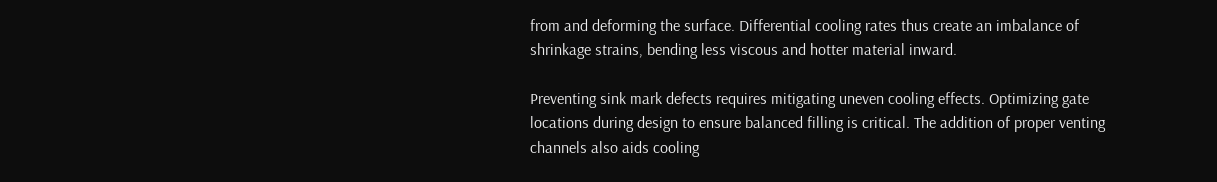from and deforming the surface. Differential cooling rates thus create an imbalance of shrinkage strains, bending less viscous and hotter material inward.

Preventing sink mark defects requires mitigating uneven cooling effects. Optimizing gate locations during design to ensure balanced filling is critical. The addition of proper venting channels also aids cooling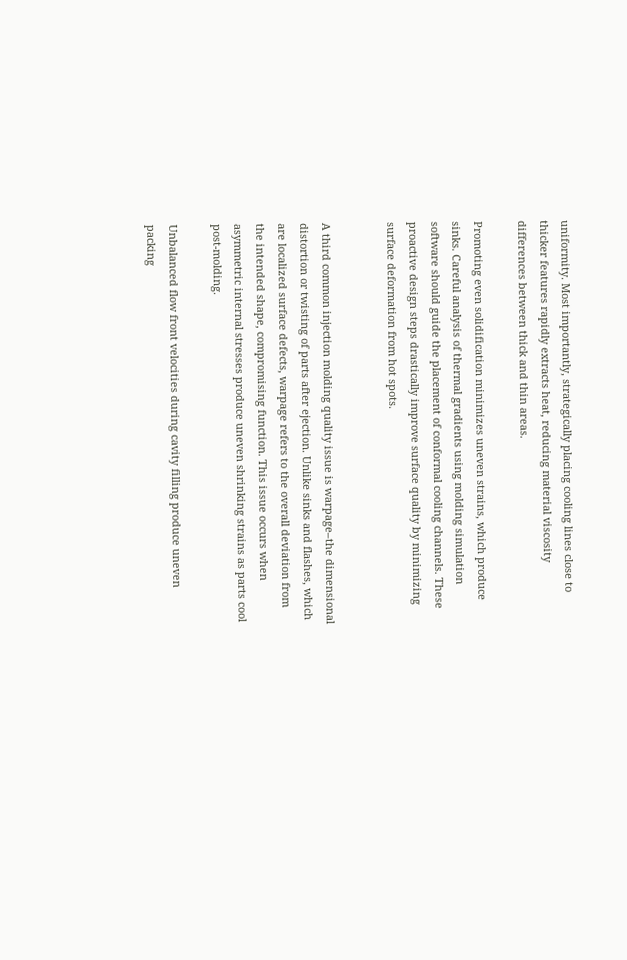uniformity. Most importantly, strategically placing cooling lines close to thicker features rapidly extracts heat, reducing material viscosity differences between thick and thin areas.

Promoting even solidification minimizes uneven strains, which produce sinks. Careful analysis of thermal gradients using molding simulation software should guide the placement of conformal cooling channels. These proactive design steps drastically improve surface quality by minimizing surface deformation from hot spots.


A third common injection molding quality issue is warpage–the dimensional distortion or twisting of parts after ejection. Unlike sinks and flashes, which are localized surface defects, warpage refers to the overall deviation from the intended shape, compromising function. This issue occurs when asymmetric internal stresses produce uneven shrinking strains as parts cool post-molding.

Unbalanced flow front velocities during cavity filling produce uneven packing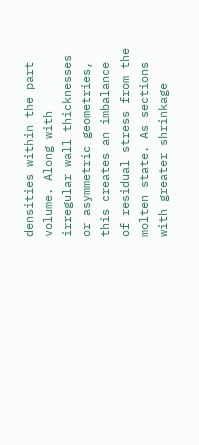densities within the part volume. Along with irregular wall thicknesses or asymmetric geometries, this creates an imbalance of residual stress from the molten state. As sections with greater shrinkage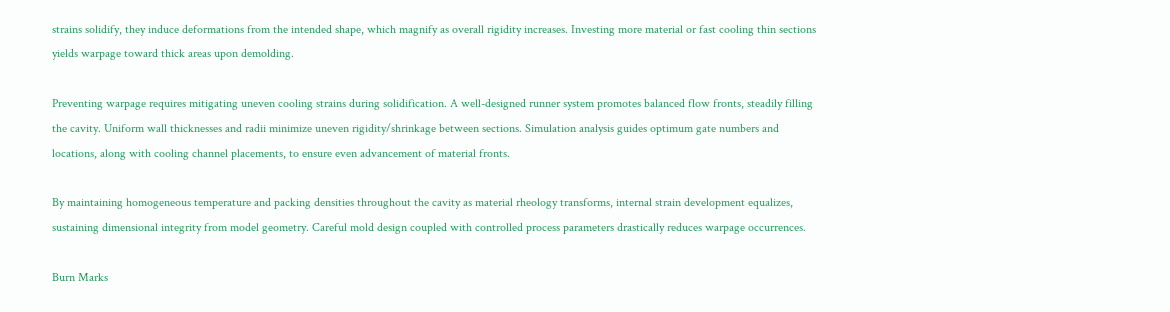strains solidify, they induce deformations from the intended shape, which magnify as overall rigidity increases. Investing more material or fast cooling thin sections yields warpage toward thick areas upon demolding.

Preventing warpage requires mitigating uneven cooling strains during solidification. A well-designed runner system promotes balanced flow fronts, steadily filling the cavity. Uniform wall thicknesses and radii minimize uneven rigidity/shrinkage between sections. Simulation analysis guides optimum gate numbers and locations, along with cooling channel placements, to ensure even advancement of material fronts.

By maintaining homogeneous temperature and packing densities throughout the cavity as material rheology transforms, internal strain development equalizes, sustaining dimensional integrity from model geometry. Careful mold design coupled with controlled process parameters drastically reduces warpage occurrences.

Burn Marks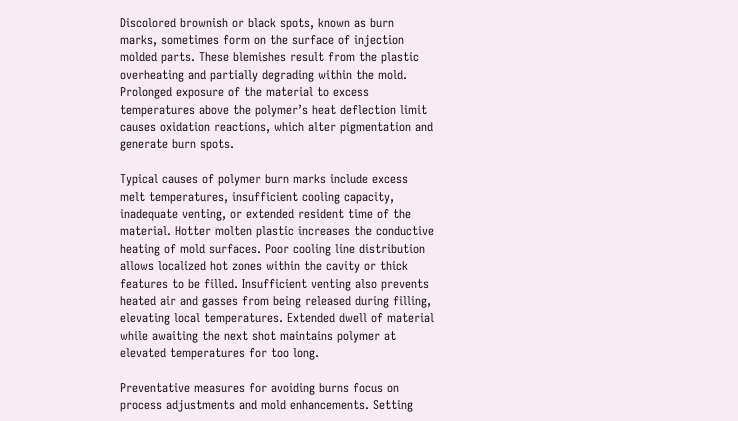Discolored brownish or black spots, known as burn marks, sometimes form on the surface of injection molded parts. These blemishes result from the plastic overheating and partially degrading within the mold. Prolonged exposure of the material to excess temperatures above the polymer’s heat deflection limit causes oxidation reactions, which alter pigmentation and generate burn spots.

Typical causes of polymer burn marks include excess melt temperatures, insufficient cooling capacity, inadequate venting, or extended resident time of the material. Hotter molten plastic increases the conductive heating of mold surfaces. Poor cooling line distribution allows localized hot zones within the cavity or thick features to be filled. Insufficient venting also prevents heated air and gasses from being released during filling, elevating local temperatures. Extended dwell of material while awaiting the next shot maintains polymer at elevated temperatures for too long.

Preventative measures for avoiding burns focus on process adjustments and mold enhancements. Setting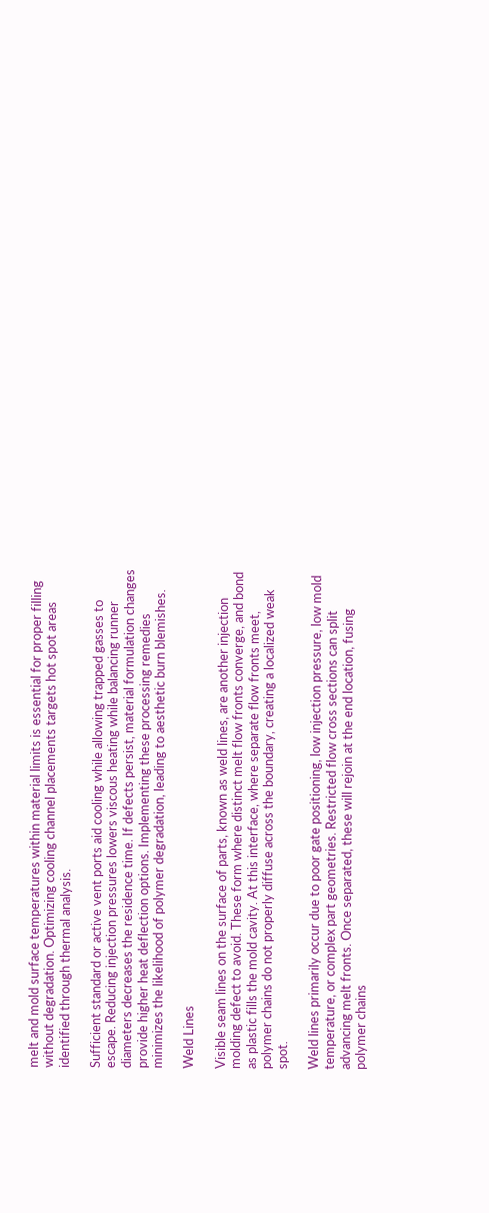melt and mold surface temperatures within material limits is essential for proper filling without degradation. Optimizing cooling channel placements targets hot spot areas identified through thermal analysis.

Sufficient standard or active vent ports aid cooling while allowing trapped gasses to escape. Reducing injection pressures lowers viscous heating while balancing runner diameters decreases the residence time. If defects persist, material formulation changes provide higher heat deflection options. Implementing these processing remedies minimizes the likelihood of polymer degradation, leading to aesthetic burn blemishes.

Weld Lines

Visible seam lines on the surface of parts, known as weld lines, are another injection molding defect to avoid. These form where distinct melt flow fronts converge, and bond as plastic fills the mold cavity. At this interface, where separate flow fronts meet, polymer chains do not properly diffuse across the boundary, creating a localized weak spot.

Weld lines primarily occur due to poor gate positioning, low injection pressure, low mold temperature, or complex part geometries. Restricted flow cross sections can split advancing melt fronts. Once separated, these will rejoin at the end location, fusing polymer chains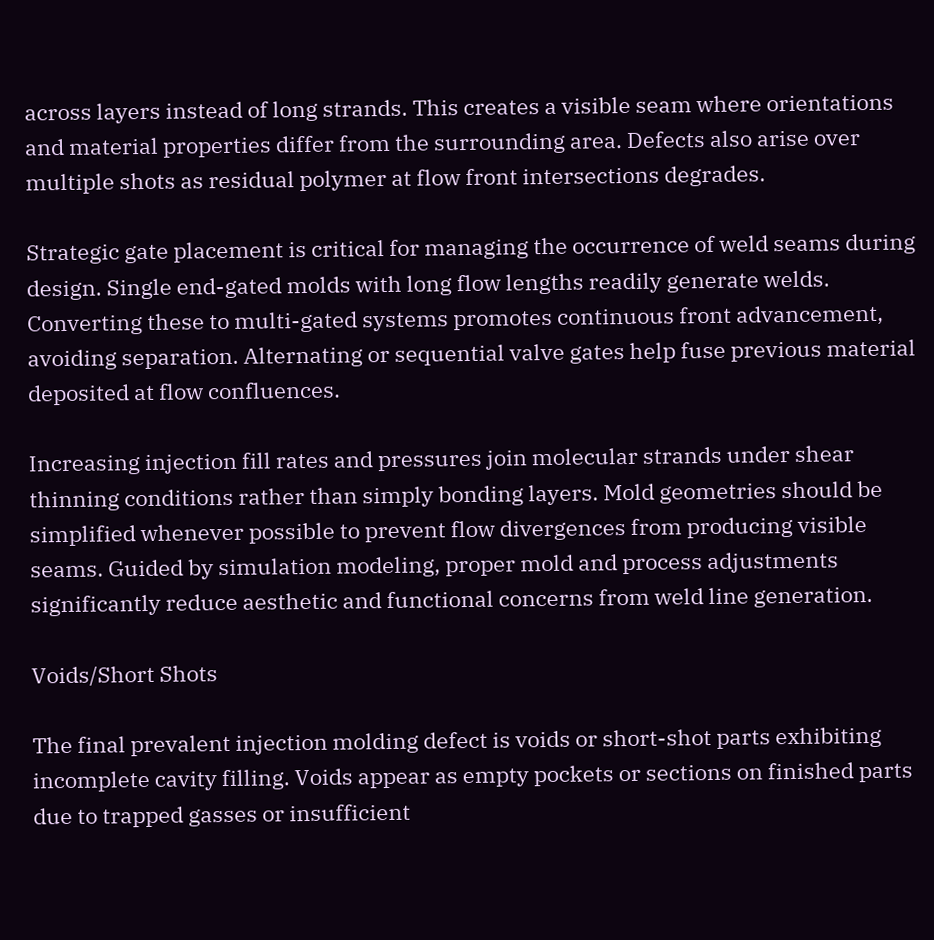across layers instead of long strands. This creates a visible seam where orientations and material properties differ from the surrounding area. Defects also arise over multiple shots as residual polymer at flow front intersections degrades.

Strategic gate placement is critical for managing the occurrence of weld seams during design. Single end-gated molds with long flow lengths readily generate welds. Converting these to multi-gated systems promotes continuous front advancement, avoiding separation. Alternating or sequential valve gates help fuse previous material deposited at flow confluences.

Increasing injection fill rates and pressures join molecular strands under shear thinning conditions rather than simply bonding layers. Mold geometries should be simplified whenever possible to prevent flow divergences from producing visible seams. Guided by simulation modeling, proper mold and process adjustments significantly reduce aesthetic and functional concerns from weld line generation.

Voids/Short Shots

The final prevalent injection molding defect is voids or short-shot parts exhibiting incomplete cavity filling. Voids appear as empty pockets or sections on finished parts due to trapped gasses or insufficient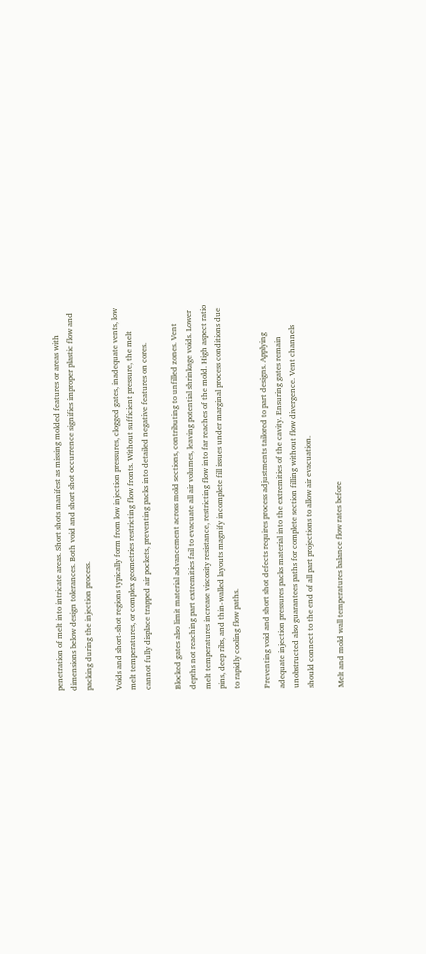penetration of melt into intricate areas. Short shots manifest as missing molded features or areas with dimensions below design tolerances. Both void and short shot occurrence signifies improper plastic flow and packing during the injection process.

Voids and short-shot regions typically form from low injection pressures, clogged gates, inadequate vents, low melt temperatures, or complex geometries restricting flow fronts. Without sufficient pressure, the melt cannot fully displace trapped air pockets, preventing packs into detailed negative features on cores.

Blocked gates also limit material advancement across mold sections, contributing to unfilled zones. Vent depths not reaching part extremities fail to evacuate all air volumes, leaving potential shrinkage voids. Lower melt temperatures increase viscosity resistance, restricting flow into far reaches of the mold. High aspect ratio pins, deep ribs, and thin-walled layouts magnify incomplete fill issues under marginal process conditions due to rapidly cooling flow paths.

Preventing void and short shot defects requires process adjustments tailored to part designs. Applying adequate injection pressures packs material into the extremities of the cavity. Ensuring gates remain unobstructed also guarantees paths for complete section filling without flow divergence. Vent channels should connect to the end of all part projections to allow air evacuation.

Melt and mold wall temperatures balance flow rates before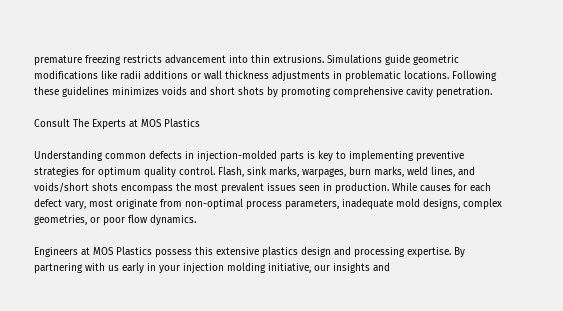premature freezing restricts advancement into thin extrusions. Simulations guide geometric modifications like radii additions or wall thickness adjustments in problematic locations. Following these guidelines minimizes voids and short shots by promoting comprehensive cavity penetration.

Consult The Experts at MOS Plastics

Understanding common defects in injection-molded parts is key to implementing preventive strategies for optimum quality control. Flash, sink marks, warpages, burn marks, weld lines, and voids/short shots encompass the most prevalent issues seen in production. While causes for each defect vary, most originate from non-optimal process parameters, inadequate mold designs, complex geometries, or poor flow dynamics.

Engineers at MOS Plastics possess this extensive plastics design and processing expertise. By partnering with us early in your injection molding initiative, our insights and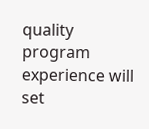quality program experience will set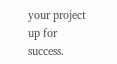your project up for success.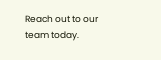Reach out to our team today.